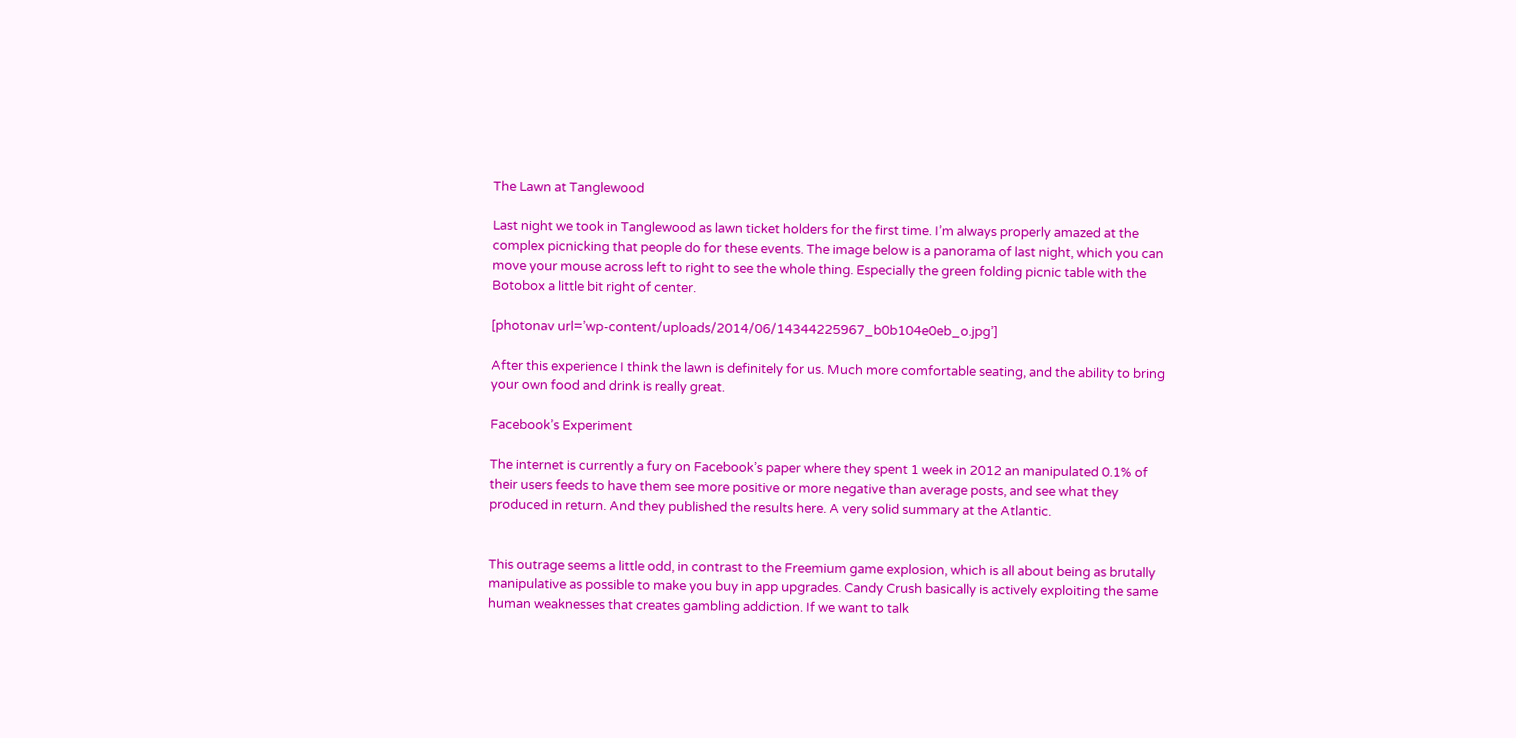The Lawn at Tanglewood

Last night we took in Tanglewood as lawn ticket holders for the first time. I’m always properly amazed at the complex picnicking that people do for these events. The image below is a panorama of last night, which you can move your mouse across left to right to see the whole thing. Especially the green folding picnic table with the Botobox a little bit right of center.

[photonav url=’wp-content/uploads/2014/06/14344225967_b0b104e0eb_o.jpg’]

After this experience I think the lawn is definitely for us. Much more comfortable seating, and the ability to bring your own food and drink is really great.

Facebook’s Experiment

The internet is currently a fury on Facebook’s paper where they spent 1 week in 2012 an manipulated 0.1% of their users feeds to have them see more positive or more negative than average posts, and see what they produced in return. And they published the results here. A very solid summary at the Atlantic.


This outrage seems a little odd, in contrast to the Freemium game explosion, which is all about being as brutally manipulative as possible to make you buy in app upgrades. Candy Crush basically is actively exploiting the same human weaknesses that creates gambling addiction. If we want to talk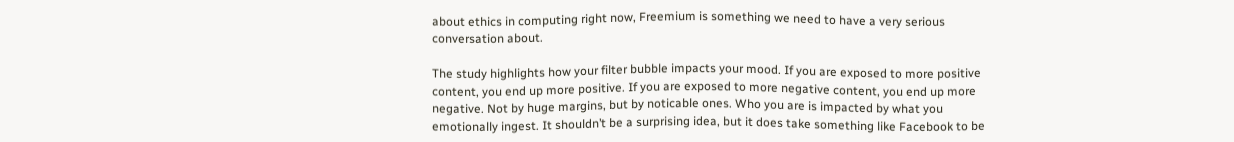about ethics in computing right now, Freemium is something we need to have a very serious conversation about.

The study highlights how your filter bubble impacts your mood. If you are exposed to more positive content, you end up more positive. If you are exposed to more negative content, you end up more negative. Not by huge margins, but by noticable ones. Who you are is impacted by what you emotionally ingest. It shouldn’t be a surprising idea, but it does take something like Facebook to be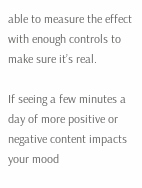able to measure the effect with enough controls to make sure it’s real.

If seeing a few minutes a day of more positive or negative content impacts your mood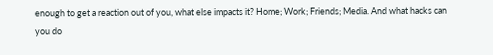enough to get a reaction out of you, what else impacts it? Home; Work; Friends; Media. And what hacks can you do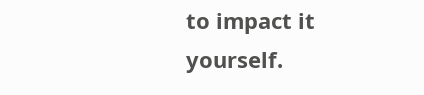to impact it yourself.